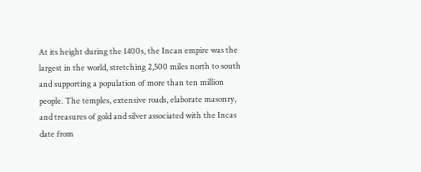At its height during the 1400s, the Incan empire was the largest in the world, stretching 2,500 miles north to south and supporting a population of more than ten million people. The temples, extensive roads, elaborate masonry, and treasures of gold and silver associated with the Incas date from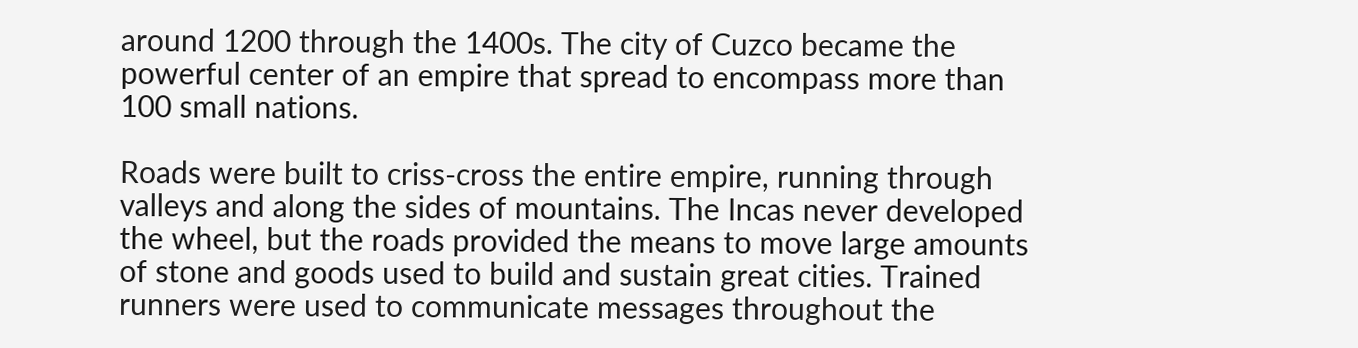around 1200 through the 1400s. The city of Cuzco became the powerful center of an empire that spread to encompass more than 100 small nations.

Roads were built to criss-cross the entire empire, running through valleys and along the sides of mountains. The Incas never developed the wheel, but the roads provided the means to move large amounts of stone and goods used to build and sustain great cities. Trained runners were used to communicate messages throughout the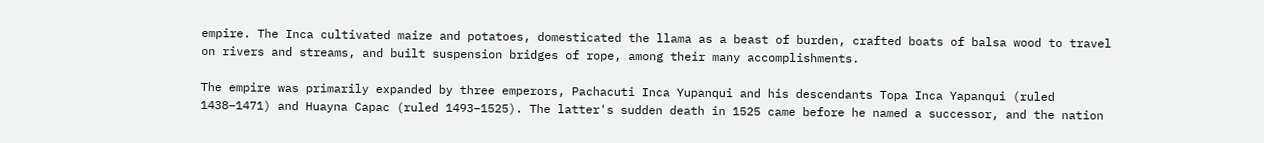empire. The Inca cultivated maize and potatoes, domesticated the llama as a beast of burden, crafted boats of balsa wood to travel on rivers and streams, and built suspension bridges of rope, among their many accomplishments.

The empire was primarily expanded by three emperors, Pachacuti Inca Yupanqui and his descendants Topa Inca Yapanqui (ruled 1438–1471) and Huayna Capac (ruled 1493–1525). The latter's sudden death in 1525 came before he named a successor, and the nation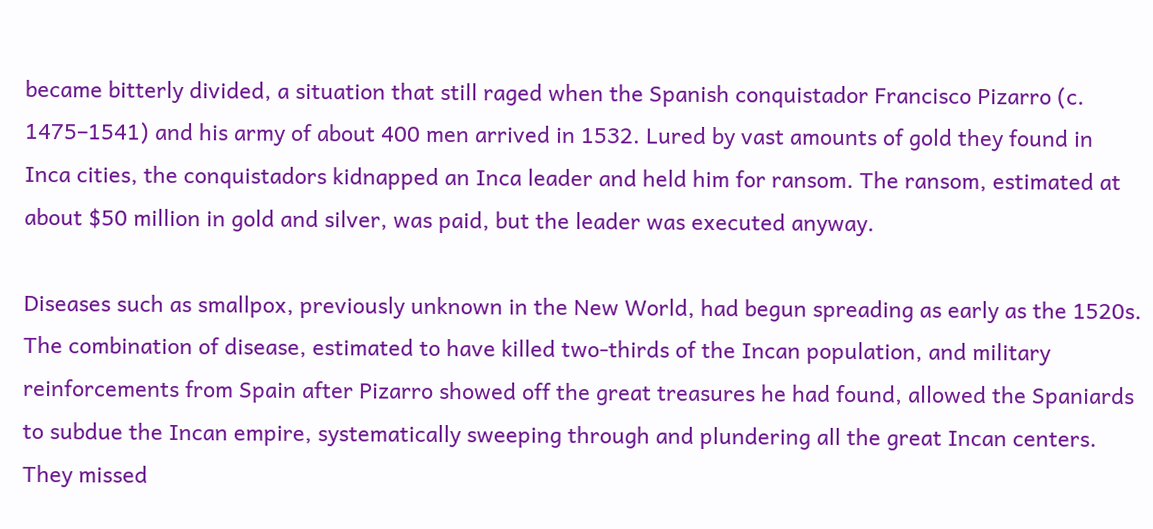became bitterly divided, a situation that still raged when the Spanish conquistador Francisco Pizarro (c. 1475–1541) and his army of about 400 men arrived in 1532. Lured by vast amounts of gold they found in Inca cities, the conquistadors kidnapped an Inca leader and held him for ransom. The ransom, estimated at about $50 million in gold and silver, was paid, but the leader was executed anyway.

Diseases such as smallpox, previously unknown in the New World, had begun spreading as early as the 1520s. The combination of disease, estimated to have killed two-thirds of the Incan population, and military reinforcements from Spain after Pizarro showed off the great treasures he had found, allowed the Spaniards to subdue the Incan empire, systematically sweeping through and plundering all the great Incan centers. They missed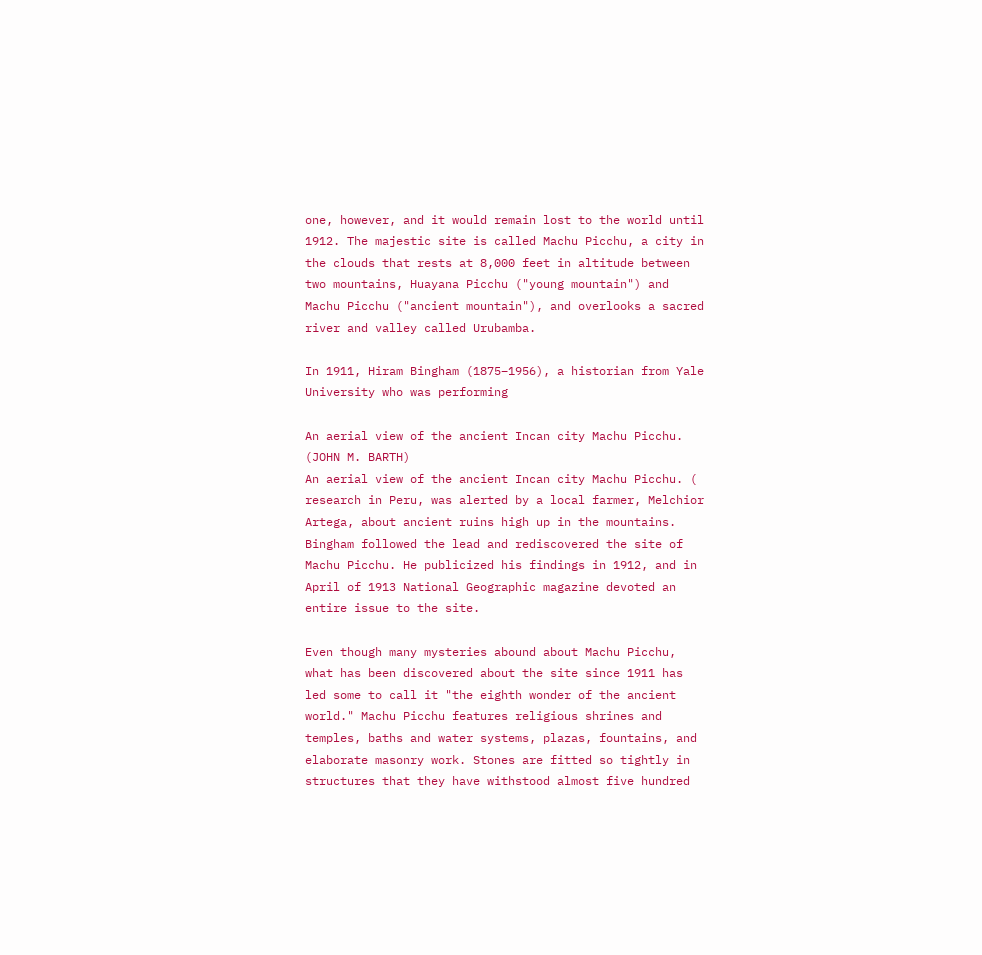one, however, and it would remain lost to the world until 1912. The majestic site is called Machu Picchu, a city in the clouds that rests at 8,000 feet in altitude between two mountains, Huayana Picchu ("young mountain") and Machu Picchu ("ancient mountain"), and overlooks a sacred river and valley called Urubamba.

In 1911, Hiram Bingham (1875–1956), a historian from Yale University who was performing

An aerial view of the ancient Incan city Machu Picchu. (JOHN M. BARTH)
An aerial view of the ancient Incan city Machu Picchu. (
research in Peru, was alerted by a local farmer, Melchior Artega, about ancient ruins high up in the mountains. Bingham followed the lead and rediscovered the site of Machu Picchu. He publicized his findings in 1912, and in April of 1913 National Geographic magazine devoted an entire issue to the site.

Even though many mysteries abound about Machu Picchu, what has been discovered about the site since 1911 has led some to call it "the eighth wonder of the ancient world." Machu Picchu features religious shrines and temples, baths and water systems, plazas, fountains, and elaborate masonry work. Stones are fitted so tightly in structures that they have withstood almost five hundred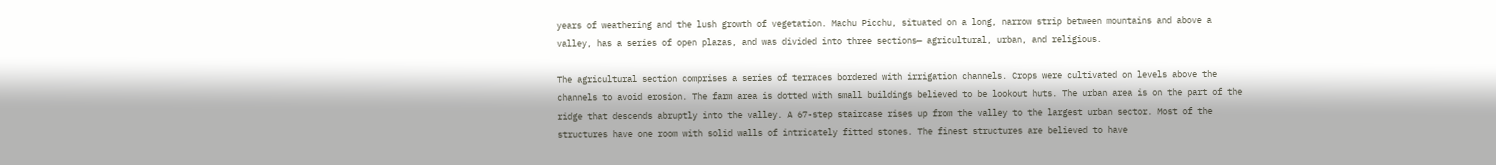years of weathering and the lush growth of vegetation. Machu Picchu, situated on a long, narrow strip between mountains and above a valley, has a series of open plazas, and was divided into three sections— agricultural, urban, and religious.

The agricultural section comprises a series of terraces bordered with irrigation channels. Crops were cultivated on levels above the channels to avoid erosion. The farm area is dotted with small buildings believed to be lookout huts. The urban area is on the part of the ridge that descends abruptly into the valley. A 67-step staircase rises up from the valley to the largest urban sector. Most of the structures have one room with solid walls of intricately fitted stones. The finest structures are believed to have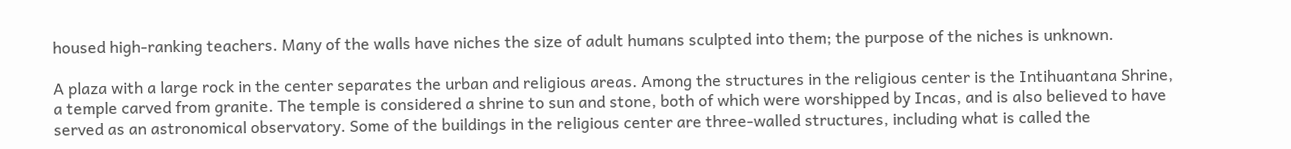housed high-ranking teachers. Many of the walls have niches the size of adult humans sculpted into them; the purpose of the niches is unknown.

A plaza with a large rock in the center separates the urban and religious areas. Among the structures in the religious center is the Intihuantana Shrine, a temple carved from granite. The temple is considered a shrine to sun and stone, both of which were worshipped by Incas, and is also believed to have served as an astronomical observatory. Some of the buildings in the religious center are three-walled structures, including what is called the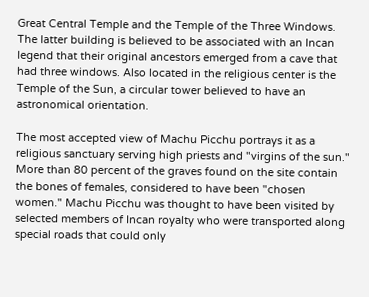Great Central Temple and the Temple of the Three Windows. The latter building is believed to be associated with an Incan legend that their original ancestors emerged from a cave that had three windows. Also located in the religious center is the Temple of the Sun, a circular tower believed to have an astronomical orientation.

The most accepted view of Machu Picchu portrays it as a religious sanctuary serving high priests and "virgins of the sun." More than 80 percent of the graves found on the site contain the bones of females, considered to have been "chosen women." Machu Picchu was thought to have been visited by selected members of Incan royalty who were transported along special roads that could only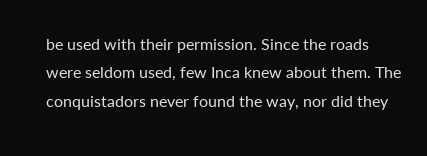be used with their permission. Since the roads were seldom used, few Inca knew about them. The conquistadors never found the way, nor did they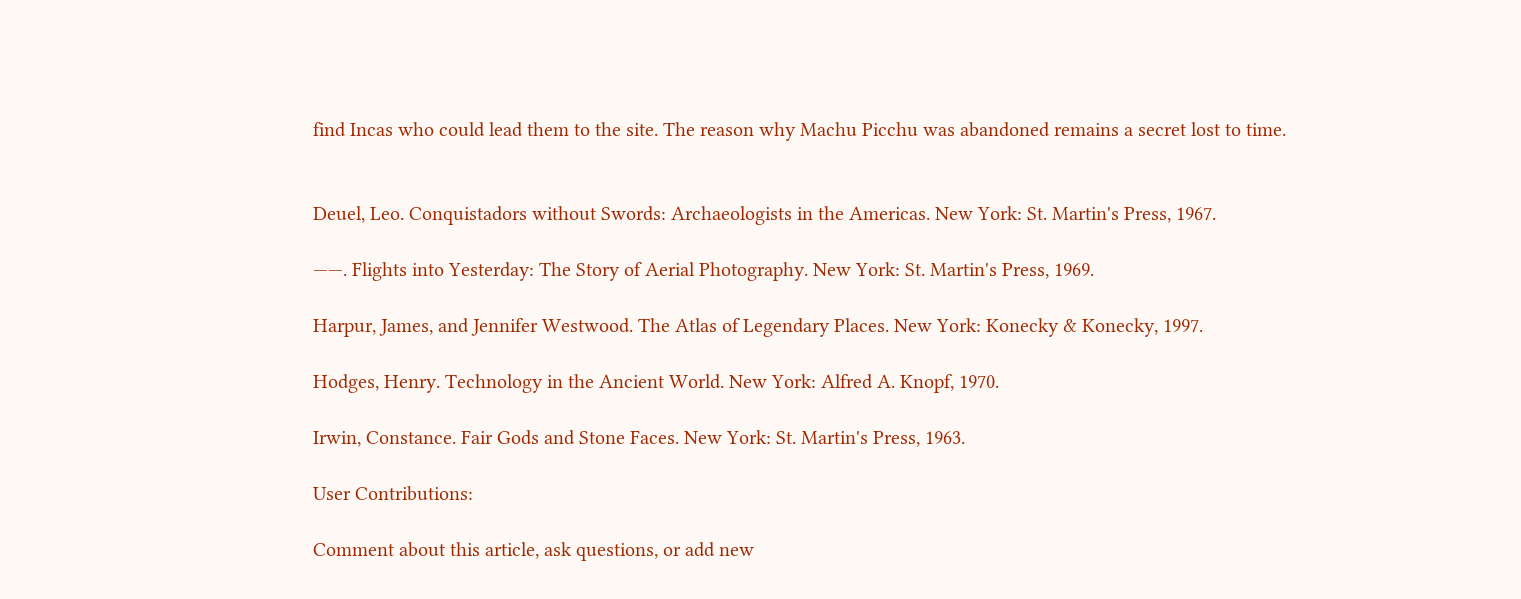find Incas who could lead them to the site. The reason why Machu Picchu was abandoned remains a secret lost to time.


Deuel, Leo. Conquistadors without Swords: Archaeologists in the Americas. New York: St. Martin's Press, 1967.

——. Flights into Yesterday: The Story of Aerial Photography. New York: St. Martin's Press, 1969.

Harpur, James, and Jennifer Westwood. The Atlas of Legendary Places. New York: Konecky & Konecky, 1997.

Hodges, Henry. Technology in the Ancient World. New York: Alfred A. Knopf, 1970.

Irwin, Constance. Fair Gods and Stone Faces. New York: St. Martin's Press, 1963.

User Contributions:

Comment about this article, ask questions, or add new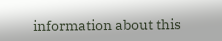information about this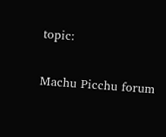topic:

Machu Picchu forum